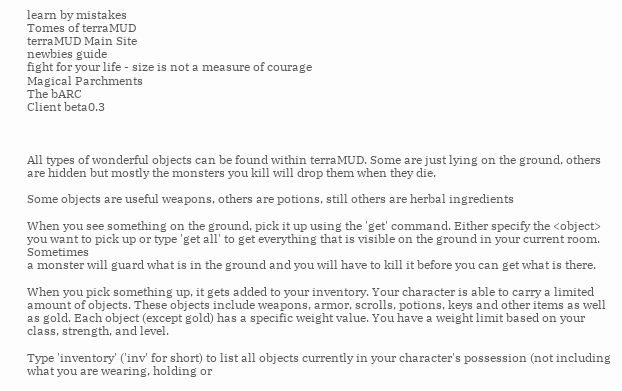learn by mistakes
Tomes of terraMUD
terraMUD Main Site
newbies guide
fight for your life - size is not a measure of courage
Magical Parchments
The bARC
Client beta0.3



All types of wonderful objects can be found within terraMUD. Some are just lying on the ground, others are hidden but mostly the monsters you kill will drop them when they die.

Some objects are useful weapons, others are potions, still others are herbal ingredients

When you see something on the ground, pick it up using the 'get' command. Either specify the <object> you want to pick up or type 'get all' to get everything that is visible on the ground in your current room. Sometimes
a monster will guard what is in the ground and you will have to kill it before you can get what is there.

When you pick something up, it gets added to your inventory. Your character is able to carry a limited amount of objects. These objects include weapons, armor, scrolls, potions, keys and other items as well
as gold. Each object (except gold) has a specific weight value. You have a weight limit based on your class, strength, and level.

Type 'inventory' ('inv' for short) to list all objects currently in your character's possession (not including what you are wearing, holding or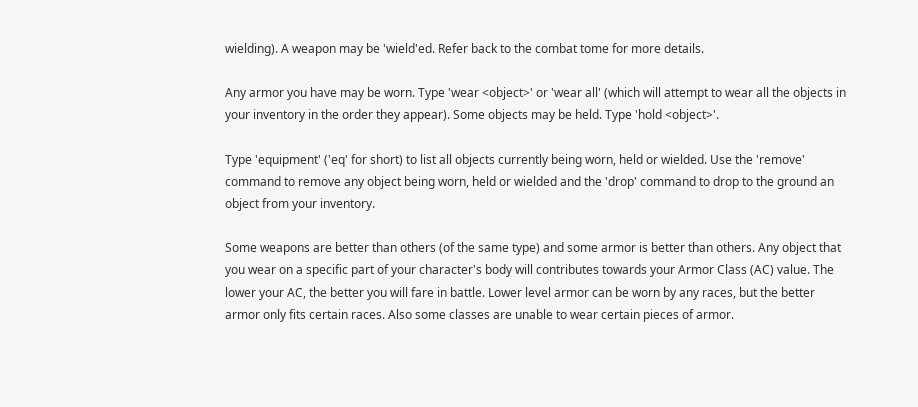wielding). A weapon may be 'wield'ed. Refer back to the combat tome for more details.

Any armor you have may be worn. Type 'wear <object>' or 'wear all' (which will attempt to wear all the objects in your inventory in the order they appear). Some objects may be held. Type 'hold <object>'.

Type 'equipment' ('eq' for short) to list all objects currently being worn, held or wielded. Use the 'remove' command to remove any object being worn, held or wielded and the 'drop' command to drop to the ground an object from your inventory.

Some weapons are better than others (of the same type) and some armor is better than others. Any object that you wear on a specific part of your character's body will contributes towards your Armor Class (AC) value. The lower your AC, the better you will fare in battle. Lower level armor can be worn by any races, but the better armor only fits certain races. Also some classes are unable to wear certain pieces of armor.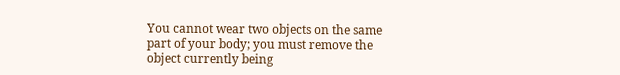You cannot wear two objects on the same part of your body; you must remove the object currently being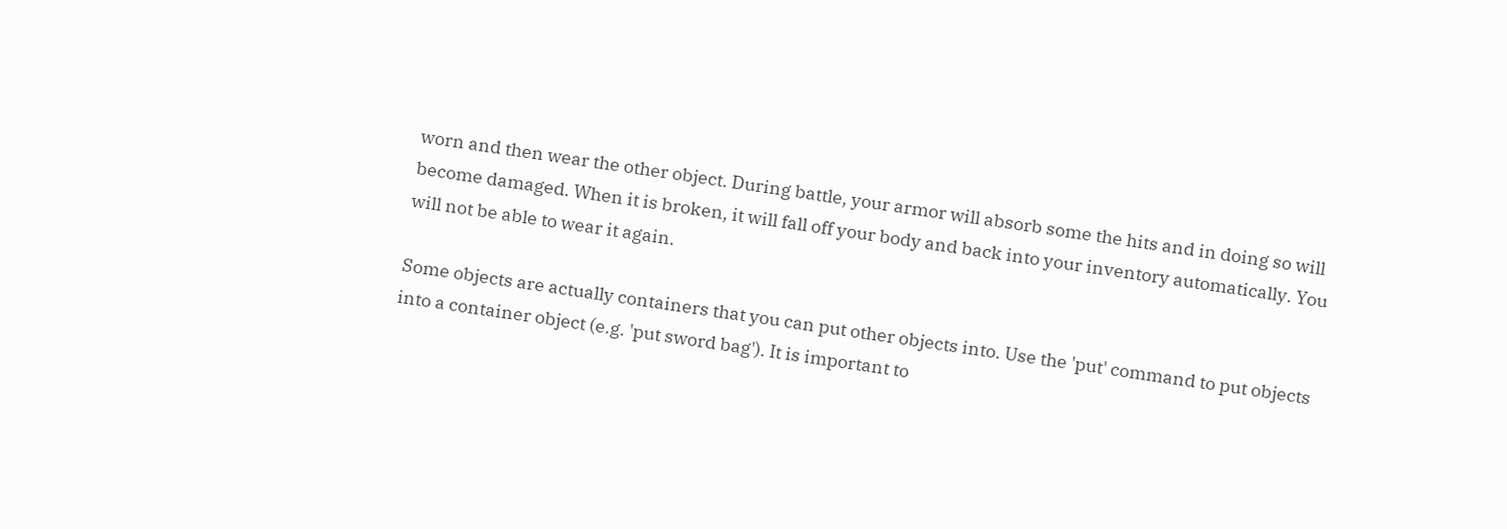worn and then wear the other object. During battle, your armor will absorb some the hits and in doing so will become damaged. When it is broken, it will fall off your body and back into your inventory automatically. You will not be able to wear it again.

Some objects are actually containers that you can put other objects into. Use the 'put' command to put objects into a container object (e.g. 'put sword bag'). It is important to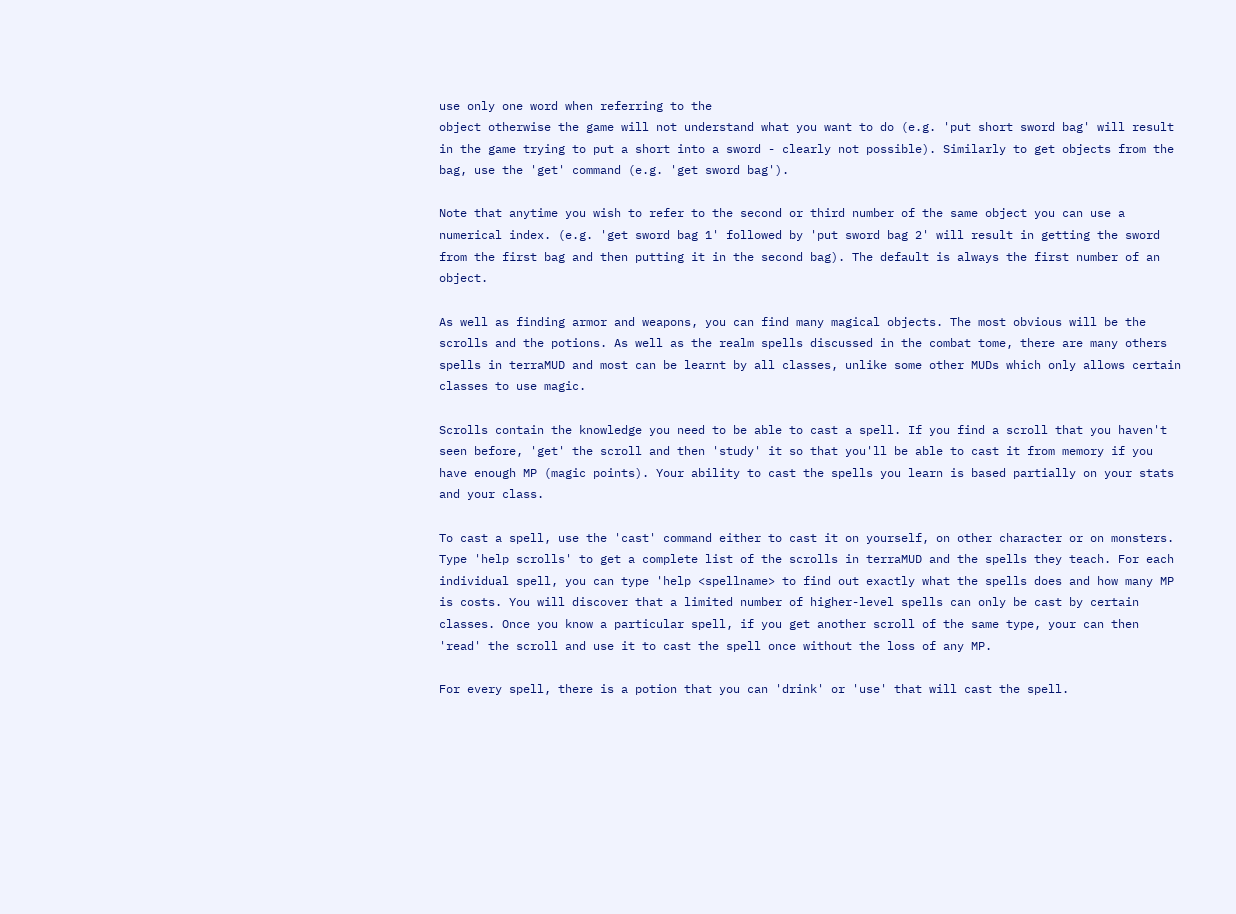use only one word when referring to the
object otherwise the game will not understand what you want to do (e.g. 'put short sword bag' will result in the game trying to put a short into a sword - clearly not possible). Similarly to get objects from the bag, use the 'get' command (e.g. 'get sword bag').

Note that anytime you wish to refer to the second or third number of the same object you can use a numerical index. (e.g. 'get sword bag 1' followed by 'put sword bag 2' will result in getting the sword from the first bag and then putting it in the second bag). The default is always the first number of an object.

As well as finding armor and weapons, you can find many magical objects. The most obvious will be the scrolls and the potions. As well as the realm spells discussed in the combat tome, there are many others spells in terraMUD and most can be learnt by all classes, unlike some other MUDs which only allows certain classes to use magic.

Scrolls contain the knowledge you need to be able to cast a spell. If you find a scroll that you haven't seen before, 'get' the scroll and then 'study' it so that you'll be able to cast it from memory if you have enough MP (magic points). Your ability to cast the spells you learn is based partially on your stats and your class.

To cast a spell, use the 'cast' command either to cast it on yourself, on other character or on monsters. Type 'help scrolls' to get a complete list of the scrolls in terraMUD and the spells they teach. For each individual spell, you can type 'help <spellname> to find out exactly what the spells does and how many MP is costs. You will discover that a limited number of higher-level spells can only be cast by certain classes. Once you know a particular spell, if you get another scroll of the same type, your can then 'read' the scroll and use it to cast the spell once without the loss of any MP.

For every spell, there is a potion that you can 'drink' or 'use' that will cast the spell.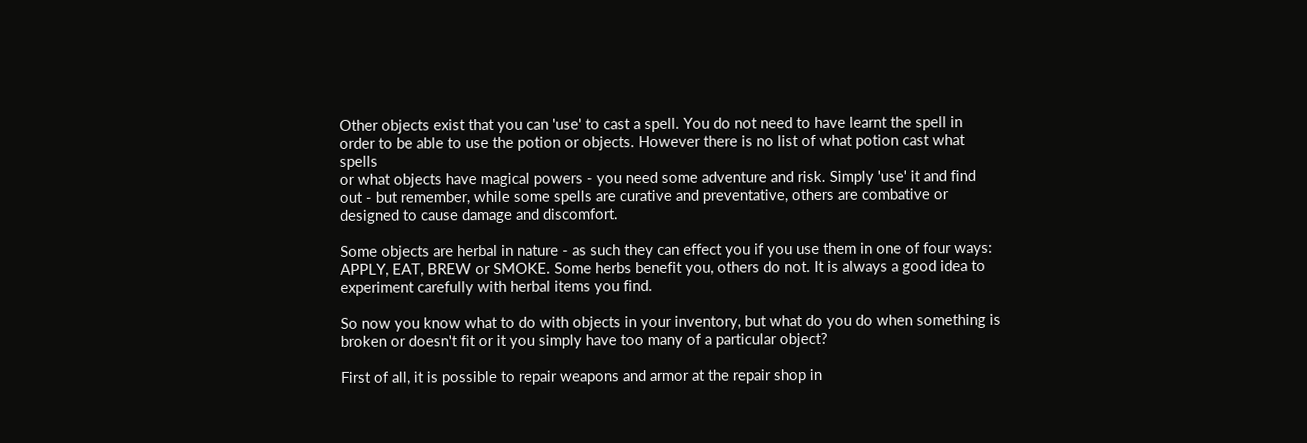Other objects exist that you can 'use' to cast a spell. You do not need to have learnt the spell in order to be able to use the potion or objects. However there is no list of what potion cast what spells
or what objects have magical powers - you need some adventure and risk. Simply 'use' it and find out - but remember, while some spells are curative and preventative, others are combative or designed to cause damage and discomfort.

Some objects are herbal in nature - as such they can effect you if you use them in one of four ways: APPLY, EAT, BREW or SMOKE. Some herbs benefit you, others do not. It is always a good idea to experiment carefully with herbal items you find.

So now you know what to do with objects in your inventory, but what do you do when something is broken or doesn't fit or it you simply have too many of a particular object?

First of all, it is possible to repair weapons and armor at the repair shop in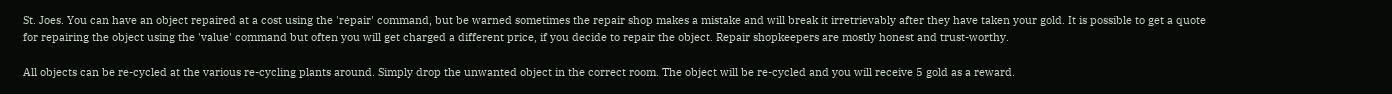St. Joes. You can have an object repaired at a cost using the 'repair' command, but be warned sometimes the repair shop makes a mistake and will break it irretrievably after they have taken your gold. It is possible to get a quote for repairing the object using the 'value' command but often you will get charged a different price, if you decide to repair the object. Repair shopkeepers are mostly honest and trust-worthy.

All objects can be re-cycled at the various re-cycling plants around. Simply drop the unwanted object in the correct room. The object will be re-cycled and you will receive 5 gold as a reward.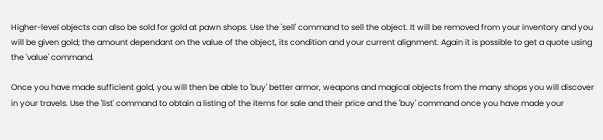Higher-level objects can also be sold for gold at pawn shops. Use the 'sell' command to sell the object. It will be removed from your inventory and you will be given gold; the amount dependant on the value of the object, its condition and your current alignment. Again it is possible to get a quote using the 'value' command.

Once you have made sufficient gold, you will then be able to 'buy' better armor, weapons and magical objects from the many shops you will discover in your travels. Use the 'list' command to obtain a listing of the items for sale and their price and the 'buy' command once you have made your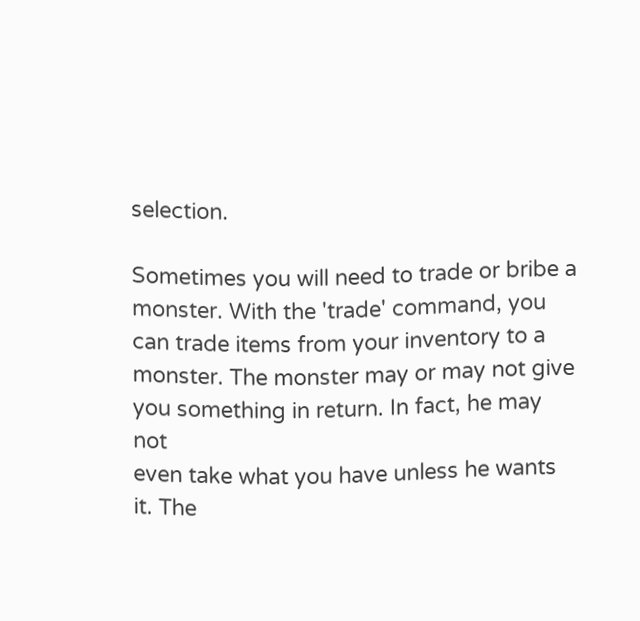selection.

Sometimes you will need to trade or bribe a monster. With the 'trade' command, you can trade items from your inventory to a monster. The monster may or may not give you something in return. In fact, he may not
even take what you have unless he wants it. The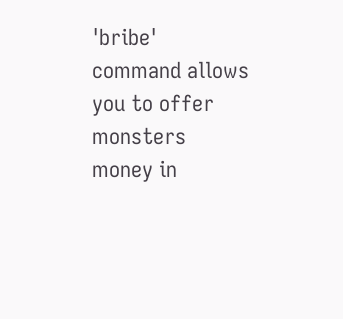'bribe' command allows you to offer monsters money in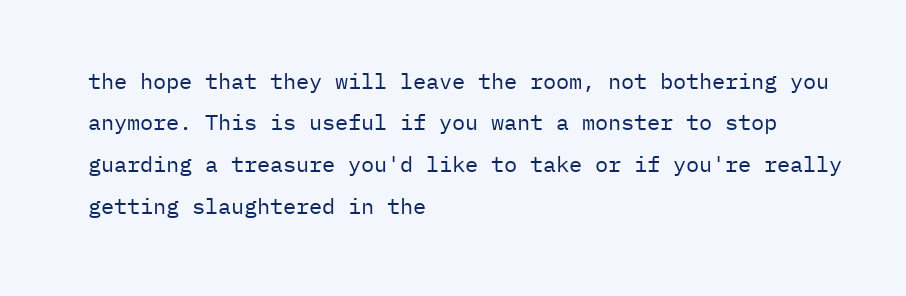the hope that they will leave the room, not bothering you anymore. This is useful if you want a monster to stop
guarding a treasure you'd like to take or if you're really getting slaughtered in the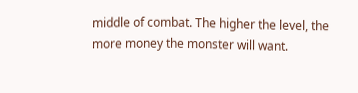middle of combat. The higher the level, the more money the monster will want.